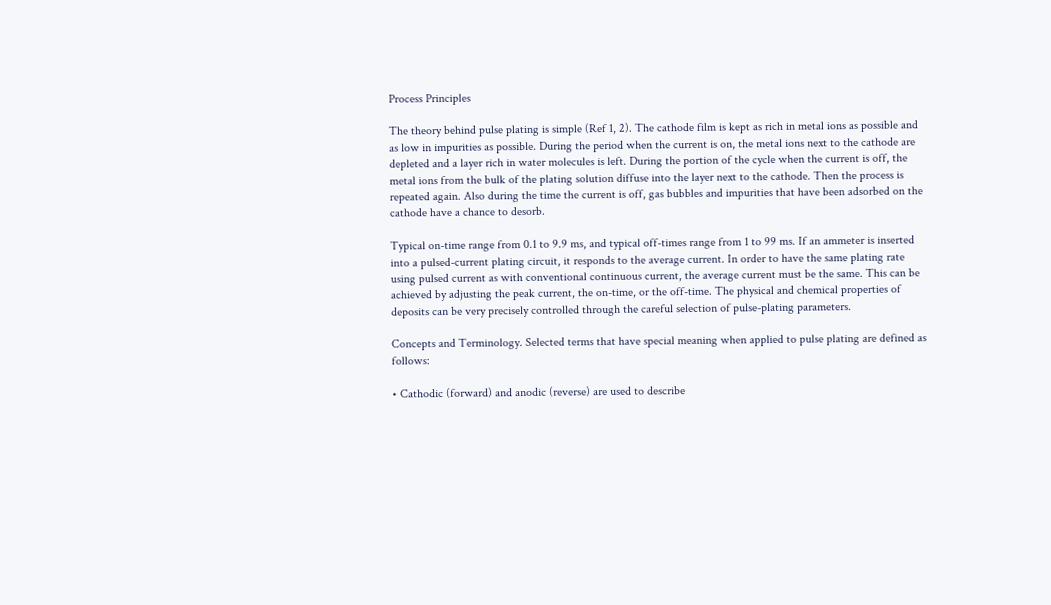Process Principles

The theory behind pulse plating is simple (Ref 1, 2). The cathode film is kept as rich in metal ions as possible and as low in impurities as possible. During the period when the current is on, the metal ions next to the cathode are depleted and a layer rich in water molecules is left. During the portion of the cycle when the current is off, the metal ions from the bulk of the plating solution diffuse into the layer next to the cathode. Then the process is repeated again. Also during the time the current is off, gas bubbles and impurities that have been adsorbed on the cathode have a chance to desorb.

Typical on-time range from 0.1 to 9.9 ms, and typical off-times range from 1 to 99 ms. If an ammeter is inserted into a pulsed-current plating circuit, it responds to the average current. In order to have the same plating rate using pulsed current as with conventional continuous current, the average current must be the same. This can be achieved by adjusting the peak current, the on-time, or the off-time. The physical and chemical properties of deposits can be very precisely controlled through the careful selection of pulse-plating parameters.

Concepts and Terminology. Selected terms that have special meaning when applied to pulse plating are defined as follows:

• Cathodic (forward) and anodic (reverse) are used to describe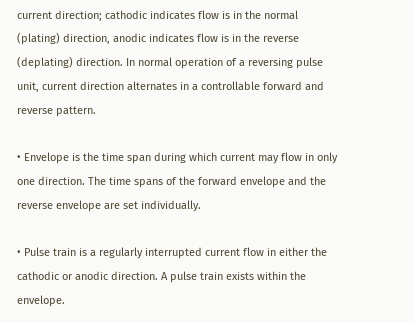current direction; cathodic indicates flow is in the normal (plating) direction, anodic indicates flow is in the reverse (deplating) direction. In normal operation of a reversing pulse unit, current direction alternates in a controllable forward and reverse pattern.

• Envelope is the time span during which current may flow in only one direction. The time spans of the forward envelope and the reverse envelope are set individually.

• Pulse train is a regularly interrupted current flow in either the cathodic or anodic direction. A pulse train exists within the envelope.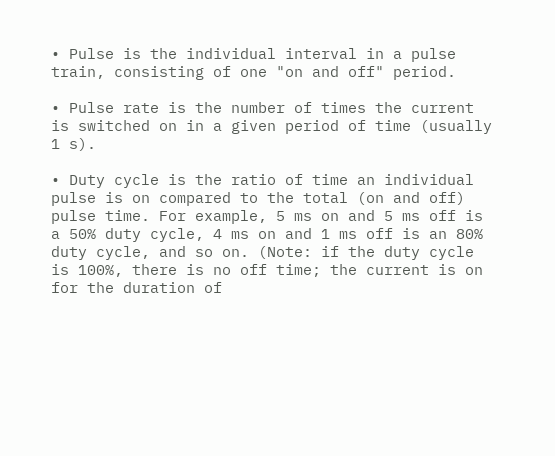• Pulse is the individual interval in a pulse train, consisting of one "on and off" period.

• Pulse rate is the number of times the current is switched on in a given period of time (usually 1 s).

• Duty cycle is the ratio of time an individual pulse is on compared to the total (on and off) pulse time. For example, 5 ms on and 5 ms off is a 50% duty cycle, 4 ms on and 1 ms off is an 80% duty cycle, and so on. (Note: if the duty cycle is 100%, there is no off time; the current is on for the duration of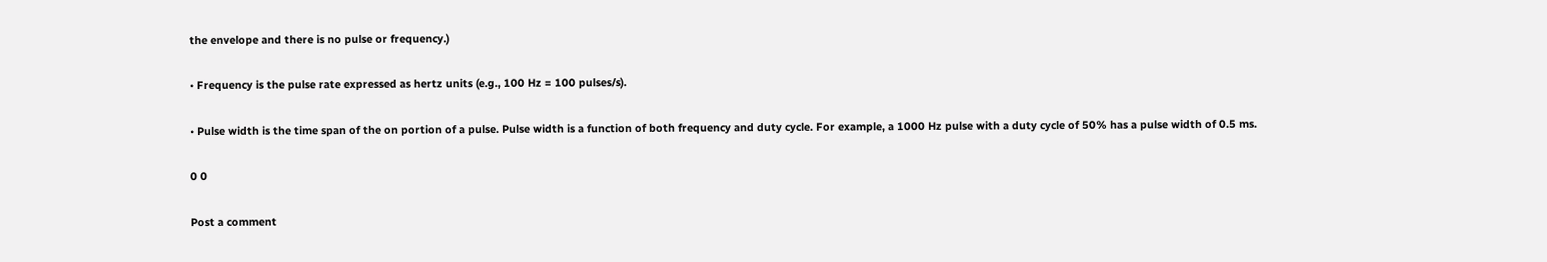the envelope and there is no pulse or frequency.)

• Frequency is the pulse rate expressed as hertz units (e.g., 100 Hz = 100 pulses/s).

• Pulse width is the time span of the on portion of a pulse. Pulse width is a function of both frequency and duty cycle. For example, a 1000 Hz pulse with a duty cycle of 50% has a pulse width of 0.5 ms.

0 0

Post a comment